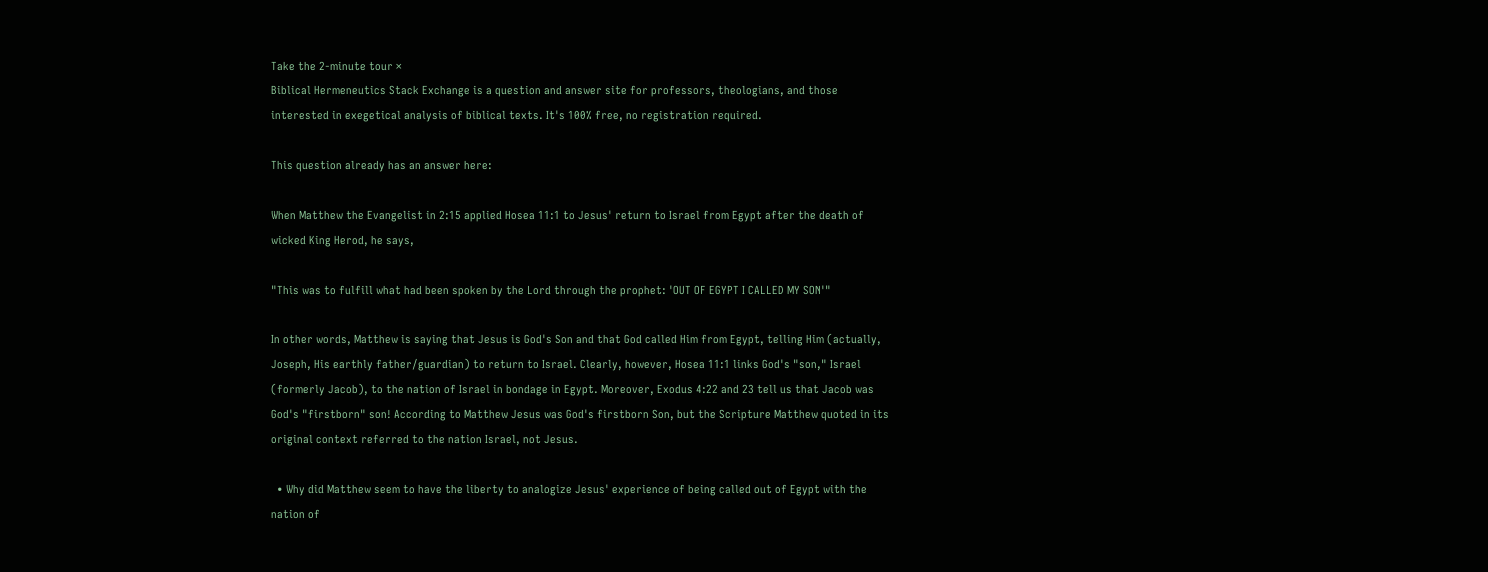Take the 2-minute tour ×
Biblical Hermeneutics Stack Exchange is a question and answer site for professors, theologians, and those interested in exegetical analysis of biblical texts. It's 100% free, no registration required.

This question already has an answer here:

When Matthew the Evangelist in 2:15 applied Hosea 11:1 to Jesus' return to Israel from Egypt after the death of wicked King Herod, he says,

"This was to fulfill what had been spoken by the Lord through the prophet: 'OUT OF EGYPT I CALLED MY SON'"

In other words, Matthew is saying that Jesus is God's Son and that God called Him from Egypt, telling Him (actually, Joseph, His earthly father/guardian) to return to Israel. Clearly, however, Hosea 11:1 links God's "son," Israel (formerly Jacob), to the nation of Israel in bondage in Egypt. Moreover, Exodus 4:22 and 23 tell us that Jacob was God's "firstborn" son! According to Matthew Jesus was God's firstborn Son, but the Scripture Matthew quoted in its original context referred to the nation Israel, not Jesus.

  • Why did Matthew seem to have the liberty to analogize Jesus' experience of being called out of Egypt with the nation of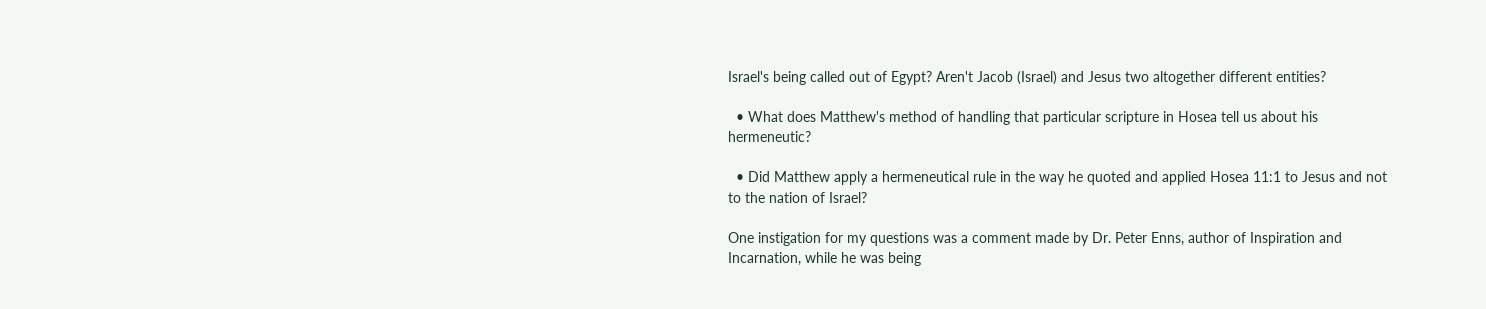Israel's being called out of Egypt? Aren't Jacob (Israel) and Jesus two altogether different entities?

  • What does Matthew's method of handling that particular scripture in Hosea tell us about his hermeneutic?

  • Did Matthew apply a hermeneutical rule in the way he quoted and applied Hosea 11:1 to Jesus and not to the nation of Israel?

One instigation for my questions was a comment made by Dr. Peter Enns, author of Inspiration and Incarnation, while he was being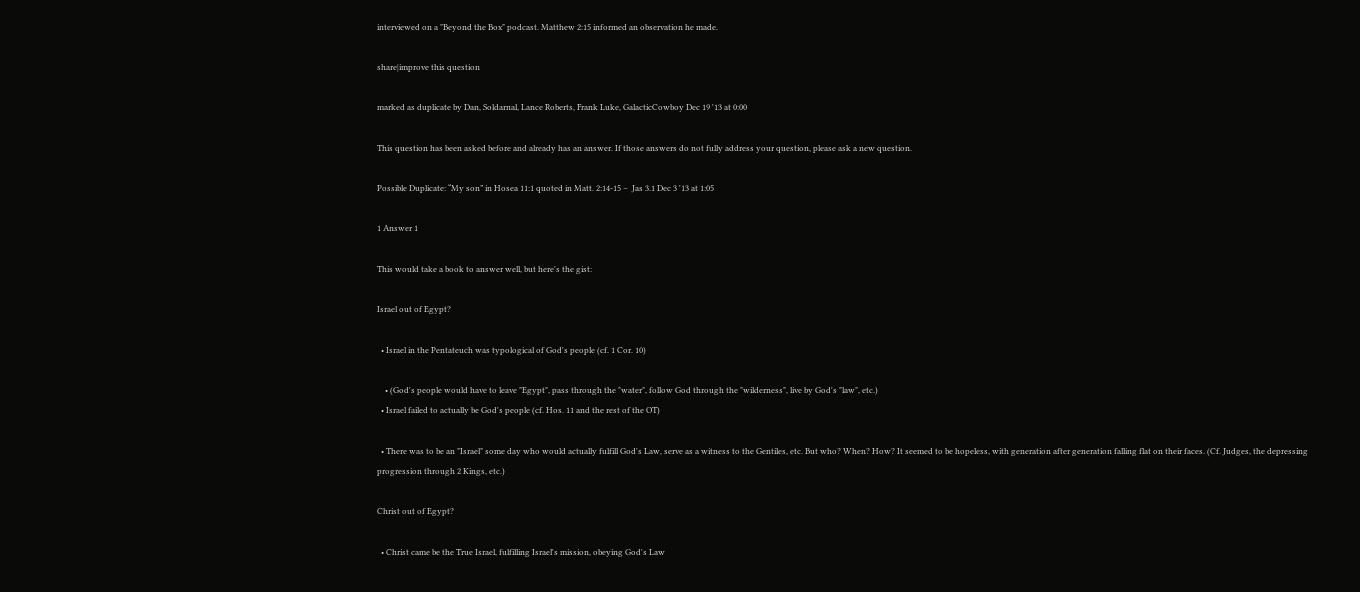interviewed on a "Beyond the Box" podcast. Matthew 2:15 informed an observation he made.

share|improve this question

marked as duplicate by Dan, Soldarnal, Lance Roberts, Frank Luke, GalacticCowboy Dec 19 '13 at 0:00

This question has been asked before and already has an answer. If those answers do not fully address your question, please ask a new question.

Possible Duplicate: “My son” in Hosea 11:1 quoted in Matt. 2:14-15 –  Jas 3.1 Dec 3 '13 at 1:05

1 Answer 1

This would take a book to answer well, but here's the gist:

Israel out of Egypt?

  • Israel in the Pentateuch was typological of God's people (cf. 1 Cor. 10)

    • (God's people would have to leave "Egypt", pass through the "water", follow God through the "wilderness", live by God's "law", etc.)
  • Israel failed to actually be God's people (cf. Hos. 11 and the rest of the OT)

  • There was to be an "Israel" some day who would actually fulfill God's Law, serve as a witness to the Gentiles, etc. But who? When? How? It seemed to be hopeless, with generation after generation falling flat on their faces. (Cf. Judges, the depressing progression through 2 Kings, etc.)

Christ out of Egypt?

  • Christ came be the True Israel, fulfilling Israel's mission, obeying God's Law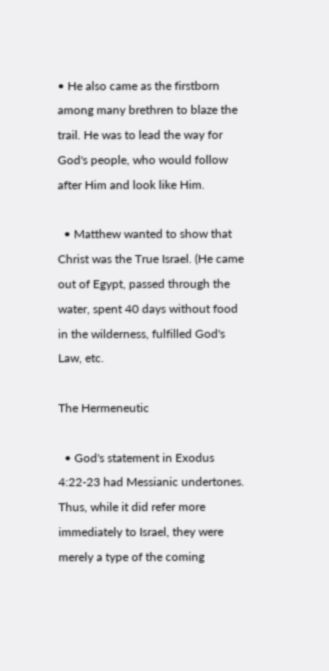• He also came as the firstborn among many brethren to blaze the trail. He was to lead the way for God's people, who would follow after Him and look like Him.

  • Matthew wanted to show that Christ was the True Israel. (He came out of Egypt, passed through the water, spent 40 days without food in the wilderness, fulfilled God's Law, etc.

The Hermeneutic

  • God's statement in Exodus 4:22-23 had Messianic undertones. Thus, while it did refer more immediately to Israel, they were merely a type of the coming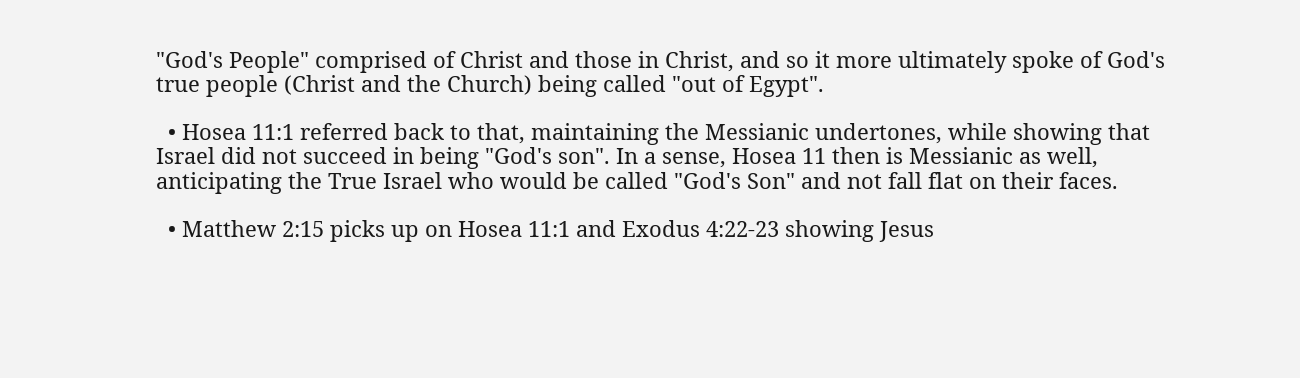"God's People" comprised of Christ and those in Christ, and so it more ultimately spoke of God's true people (Christ and the Church) being called "out of Egypt".

  • Hosea 11:1 referred back to that, maintaining the Messianic undertones, while showing that Israel did not succeed in being "God's son". In a sense, Hosea 11 then is Messianic as well, anticipating the True Israel who would be called "God's Son" and not fall flat on their faces.

  • Matthew 2:15 picks up on Hosea 11:1 and Exodus 4:22-23 showing Jesus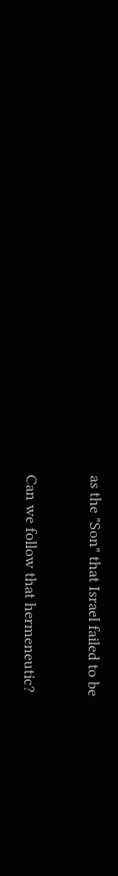as the "Son" that Israel failed to be

Can we follow that hermeneutic?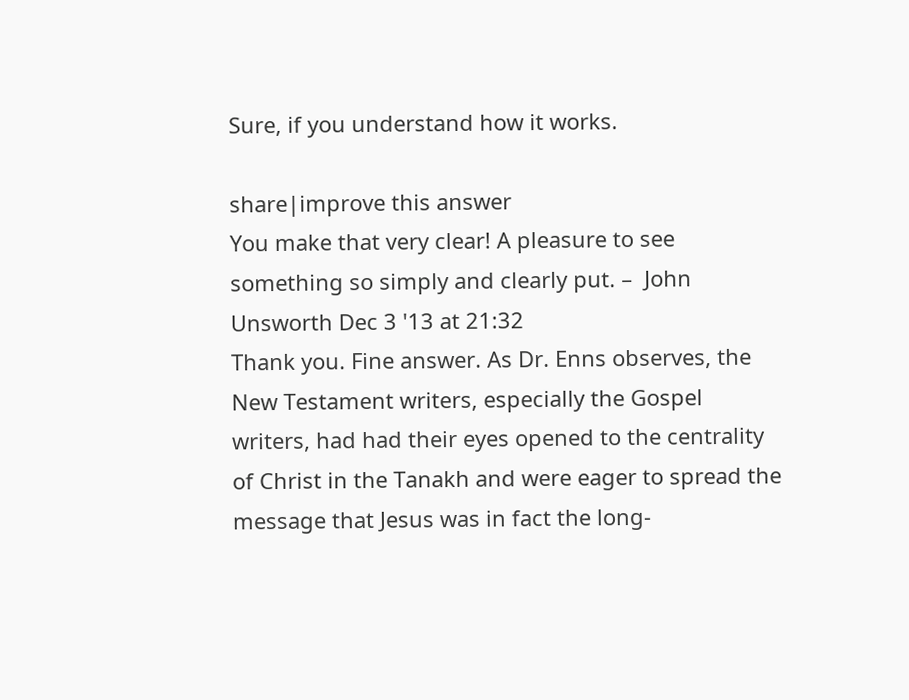Sure, if you understand how it works.

share|improve this answer
You make that very clear! A pleasure to see something so simply and clearly put. –  John Unsworth Dec 3 '13 at 21:32
Thank you. Fine answer. As Dr. Enns observes, the New Testament writers, especially the Gospel writers, had had their eyes opened to the centrality of Christ in the Tanakh and were eager to spread the message that Jesus was in fact the long-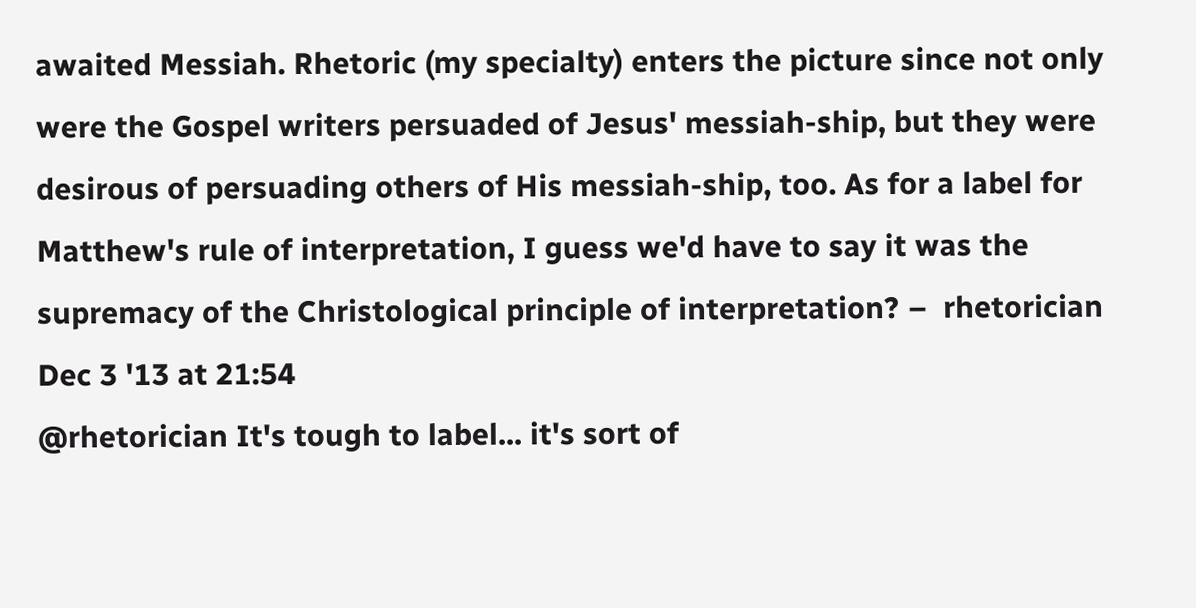awaited Messiah. Rhetoric (my specialty) enters the picture since not only were the Gospel writers persuaded of Jesus' messiah-ship, but they were desirous of persuading others of His messiah-ship, too. As for a label for Matthew's rule of interpretation, I guess we'd have to say it was the supremacy of the Christological principle of interpretation? –  rhetorician Dec 3 '13 at 21:54
@rhetorician It's tough to label... it's sort of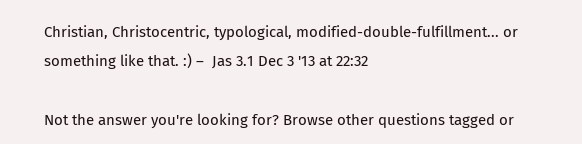Christian, Christocentric, typological, modified-double-fulfillment... or something like that. :) –  Jas 3.1 Dec 3 '13 at 22:32

Not the answer you're looking for? Browse other questions tagged or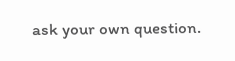ask your own question.